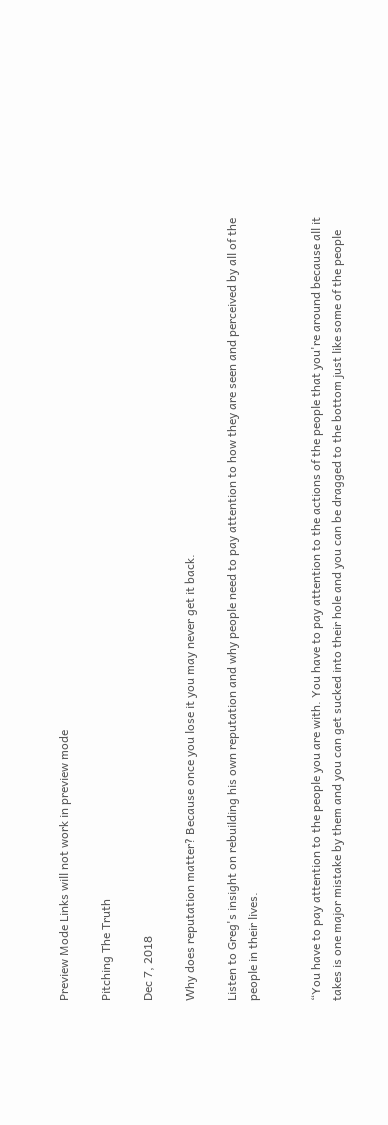Preview Mode Links will not work in preview mode

Pitching The Truth

Dec 7, 2018

Why does reputation matter? Because once you lose it you may never get it back.

Listen to Greg's insight on rebuilding his own reputation and why people need to pay attention to how they are seen and perceived by all of the people in their lives.


“You have to pay attention to the people you are with. You have to pay attention to the actions of the people that you're around because all it takes is one major mistake by them and you can get sucked into their hole and you can be dragged to the bottom just like some of the people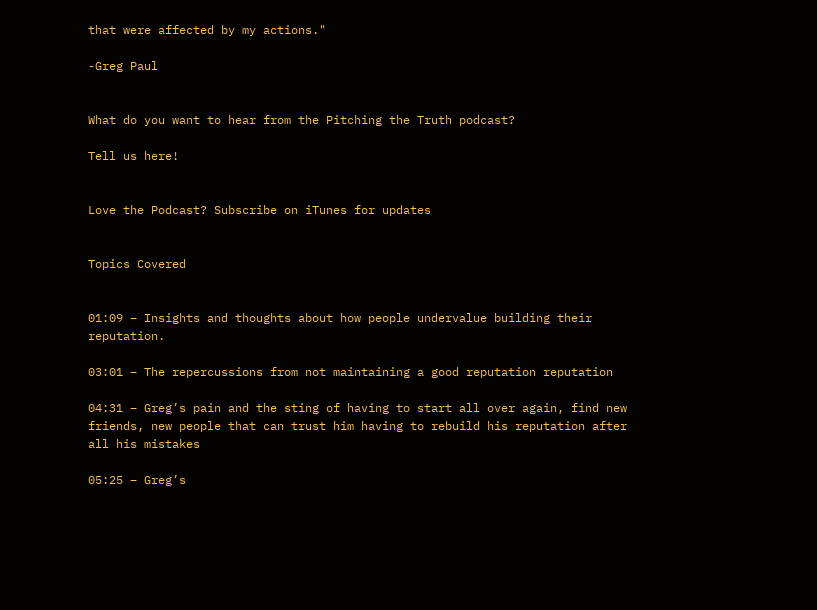that were affected by my actions."

-Greg Paul


What do you want to hear from the Pitching the Truth podcast?

Tell us here!


Love the Podcast? Subscribe on iTunes for updates


Topics Covered


01:09 – Insights and thoughts about how people undervalue building their reputation.

03:01 – The repercussions from not maintaining a good reputation reputation

04:31 – Greg’s pain and the sting of having to start all over again, find new friends, new people that can trust him having to rebuild his reputation after all his mistakes

05:25 – Greg’s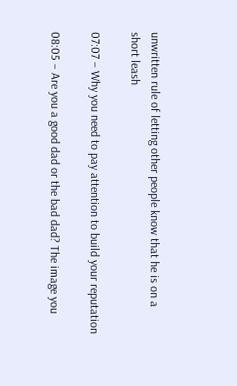unwritten rule of letting other people know that he is on a short leash

07:07 – Why you need to pay attention to build your reputation

08:05 – Are you a good dad or the bad dad? The image you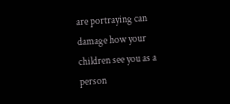are portraying can damage how your children see you as a person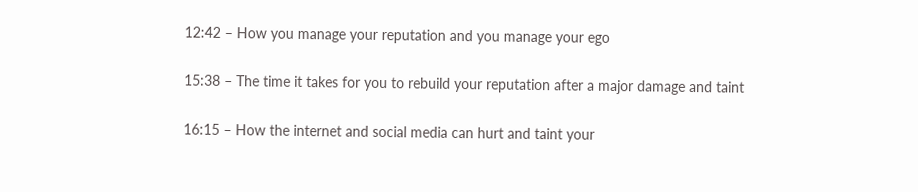12:42 – How you manage your reputation and you manage your ego

15:38 – The time it takes for you to rebuild your reputation after a major damage and taint

16:15 – How the internet and social media can hurt and taint your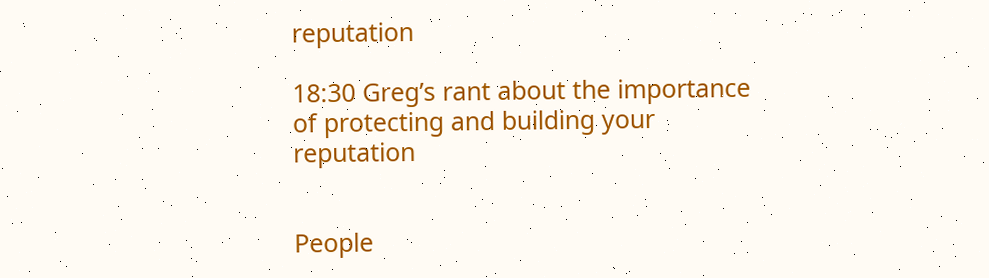reputation

18:30 Greg’s rant about the importance of protecting and building your reputation


People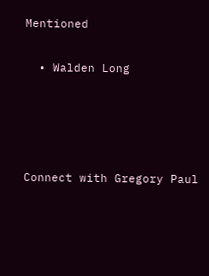Mentioned

  • Walden Long




Connect with Gregory Paul